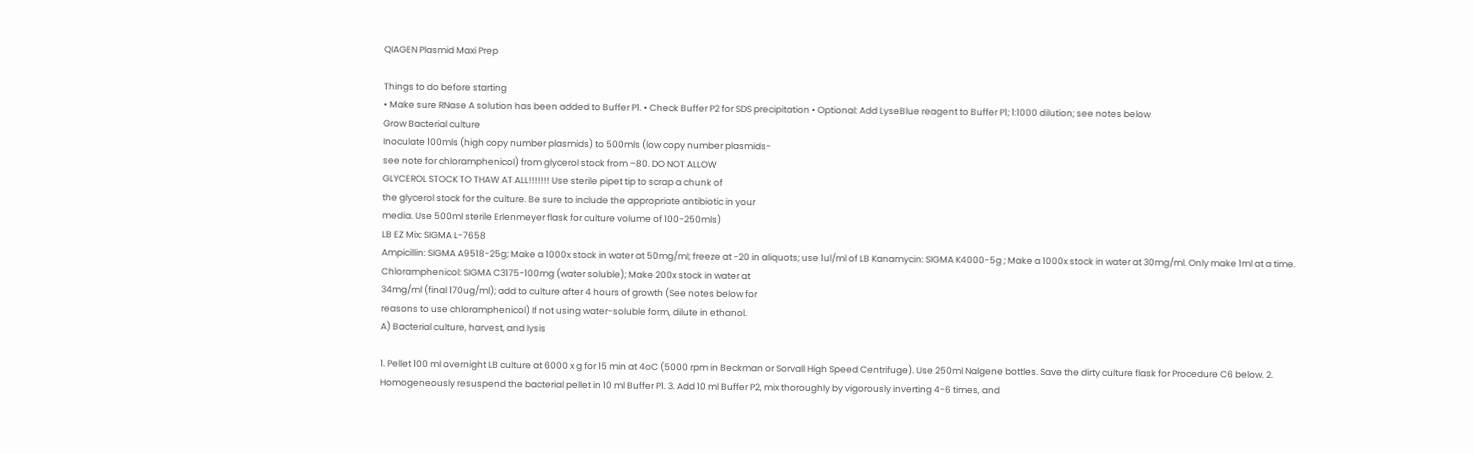QIAGEN Plasmid Maxi Prep

Things to do before starting
• Make sure RNase A solution has been added to Buffer P1. • Check Buffer P2 for SDS precipitation • Optional: Add LyseBlue reagent to Buffer P1; 1:1000 dilution; see notes below
Grow Bacterial culture
Inoculate 100mls (high copy number plasmids) to 500mls (low copy number plasmids-
see note for chloramphenicol) from glycerol stock from –80. DO NOT ALLOW
GLYCEROL STOCK TO THAW AT ALL!!!!!!! Use sterile pipet tip to scrap a chunk of
the glycerol stock for the culture. Be sure to include the appropriate antibiotic in your
media. Use 500ml sterile Erlenmeyer flask for culture volume of 100-250mls)
LB EZ Mix: SIGMA L-7658
Ampicillin: SIGMA A9518-25g; Make a 1000x stock in water at 50mg/ml; freeze at -20 in aliquots; use 1ul/ml of LB Kanamycin: SIGMA K4000-5g ; Make a 1000x stock in water at 30mg/ml. Only make 1ml at a time.
Chloramphenicol: SIGMA C3175-100mg (water soluble); Make 200x stock in water at
34mg/ml (final 170ug/ml); add to culture after 4 hours of growth (See notes below for
reasons to use chloramphenicol) If not using water-soluble form, dilute in ethanol.
A) Bacterial culture, harvest, and lysis

1. Pellet 100 ml overnight LB culture at 6000 x g for 15 min at 4oC (5000 rpm in Beckman or Sorvall High Speed Centrifuge). Use 250ml Nalgene bottles. Save the dirty culture flask for Procedure C6 below. 2. Homogeneously resuspend the bacterial pellet in 10 ml Buffer P1. 3. Add 10 ml Buffer P2, mix thoroughly by vigorously inverting 4-6 times, and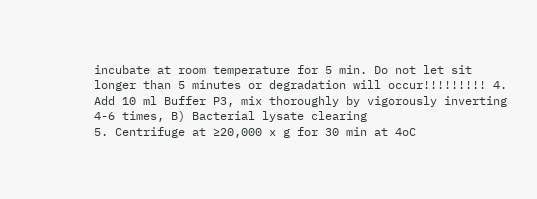incubate at room temperature for 5 min. Do not let sit longer than 5 minutes or degradation will occur!!!!!!!!! 4. Add 10 ml Buffer P3, mix thoroughly by vigorously inverting 4-6 times, B) Bacterial lysate clearing
5. Centrifuge at ≥20,000 x g for 30 min at 4oC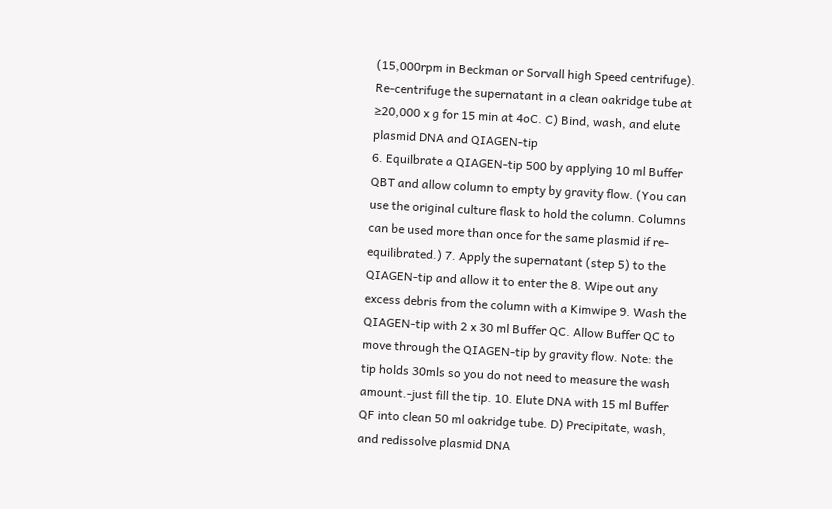(15,000rpm in Beckman or Sorvall high Speed centrifuge). Re-centrifuge the supernatant in a clean oakridge tube at ≥20,000 x g for 15 min at 4oC. C) Bind, wash, and elute plasmid DNA and QIAGEN-tip
6. Equilbrate a QIAGEN-tip 500 by applying 10 ml Buffer QBT and allow column to empty by gravity flow. (You can use the original culture flask to hold the column. Columns can be used more than once for the same plasmid if re-equilibrated.) 7. Apply the supernatant (step 5) to the QIAGEN-tip and allow it to enter the 8. Wipe out any excess debris from the column with a Kimwipe 9. Wash the QIAGEN-tip with 2 x 30 ml Buffer QC. Allow Buffer QC to move through the QIAGEN-tip by gravity flow. Note: the tip holds 30mls so you do not need to measure the wash amount.-just fill the tip. 10. Elute DNA with 15 ml Buffer QF into clean 50 ml oakridge tube. D) Precipitate, wash, and redissolve plasmid DNA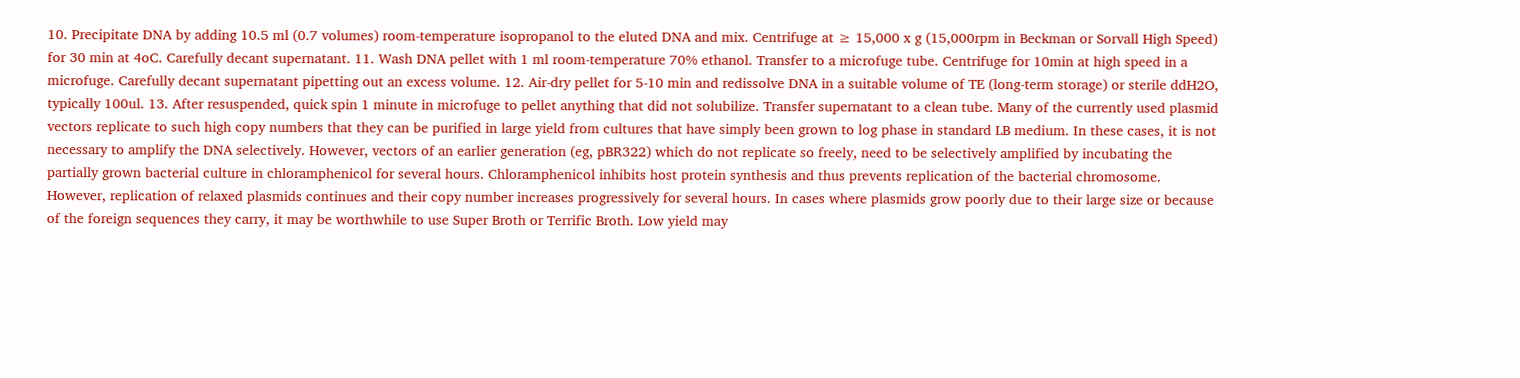10. Precipitate DNA by adding 10.5 ml (0.7 volumes) room-temperature isopropanol to the eluted DNA and mix. Centrifuge at ≥ 15,000 x g (15,000rpm in Beckman or Sorvall High Speed) for 30 min at 4oC. Carefully decant supernatant. 11. Wash DNA pellet with 1 ml room-temperature 70% ethanol. Transfer to a microfuge tube. Centrifuge for 10min at high speed in a microfuge. Carefully decant supernatant pipetting out an excess volume. 12. Air-dry pellet for 5-10 min and redissolve DNA in a suitable volume of TE (long-term storage) or sterile ddH2O, typically 100ul. 13. After resuspended, quick spin 1 minute in microfuge to pellet anything that did not solubilize. Transfer supernatant to a clean tube. Many of the currently used plasmid vectors replicate to such high copy numbers that they can be purified in large yield from cultures that have simply been grown to log phase in standard LB medium. In these cases, it is not necessary to amplify the DNA selectively. However, vectors of an earlier generation (eg, pBR322) which do not replicate so freely, need to be selectively amplified by incubating the partially grown bacterial culture in chloramphenicol for several hours. Chloramphenicol inhibits host protein synthesis and thus prevents replication of the bacterial chromosome. However, replication of relaxed plasmids continues and their copy number increases progressively for several hours. In cases where plasmids grow poorly due to their large size or because of the foreign sequences they carry, it may be worthwhile to use Super Broth or Terrific Broth. Low yield may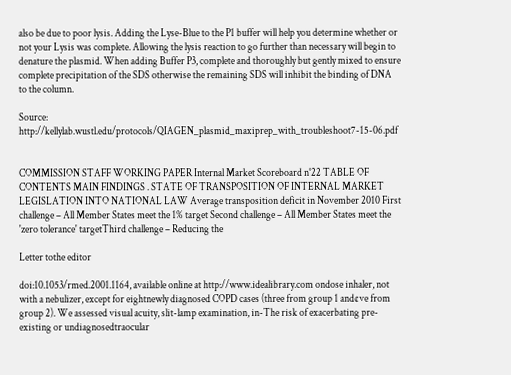also be due to poor lysis. Adding the Lyse-Blue to the P1 buffer will help you determine whether or not your Lysis was complete. Allowing the lysis reaction to go further than necessary will begin to denature the plasmid. When adding Buffer P3, complete and thoroughly but gently mixed to ensure complete precipitation of the SDS otherwise the remaining SDS will inhibit the binding of DNA to the column.

Source: http://kellylab.wustl.edu/protocols/QIAGEN_plasmid_maxiprep_with_troubleshoot7-15-06.pdf


COMMISSION STAFF WORKING PAPER Internal Market Scoreboard n°22 TABLE OF CONTENTS MAIN FINDINGS . STATE OF TRANSPOSITION OF INTERNAL MARKET LEGISLATION INTO NATIONAL LAW Average transposition deficit in November 2010 First challenge – All Member States meet the 1% target Second challenge – All Member States meet the 'zero tolerance' targetThird challenge – Reducing the

Letter tothe editor

doi:10.1053/rmed.2001.1164, available online at http://www.idealibrary.com ondose inhaler, not with a nebulizer, except for eightnewly diagnosed COPD cases (three from group 1 and¢ve from group 2). We assessed visual acuity, slit-lamp examination, in-The risk of exacerbating pre-existing or undiagnosedtraocular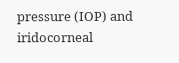pressure (IOP) and iridocorneal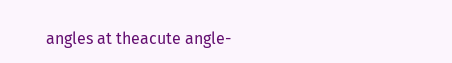angles at theacute angle-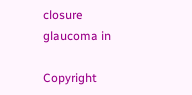closure glaucoma in

Copyright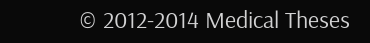© 2012-2014 Medical Theses